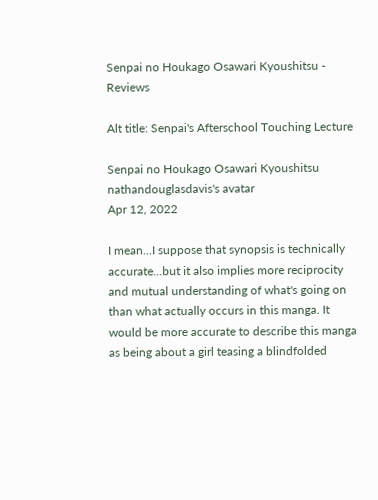Senpai no Houkago Osawari Kyoushitsu - Reviews

Alt title: Senpai's Afterschool Touching Lecture

Senpai no Houkago Osawari Kyoushitsu
nathandouglasdavis's avatar
Apr 12, 2022

I mean...I suppose that synopsis is technically accurate...but it also implies more reciprocity and mutual understanding of what's going on than what actually occurs in this manga. It would be more accurate to describe this manga as being about a girl teasing a blindfolded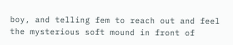boy, and telling fem to reach out and feel the mysterious soft mound in front of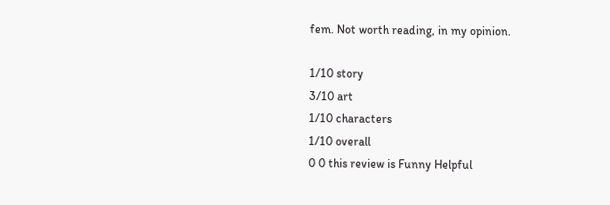fem. Not worth reading, in my opinion.

1/10 story
3/10 art
1/10 characters
1/10 overall
0 0 this review is Funny Helpful